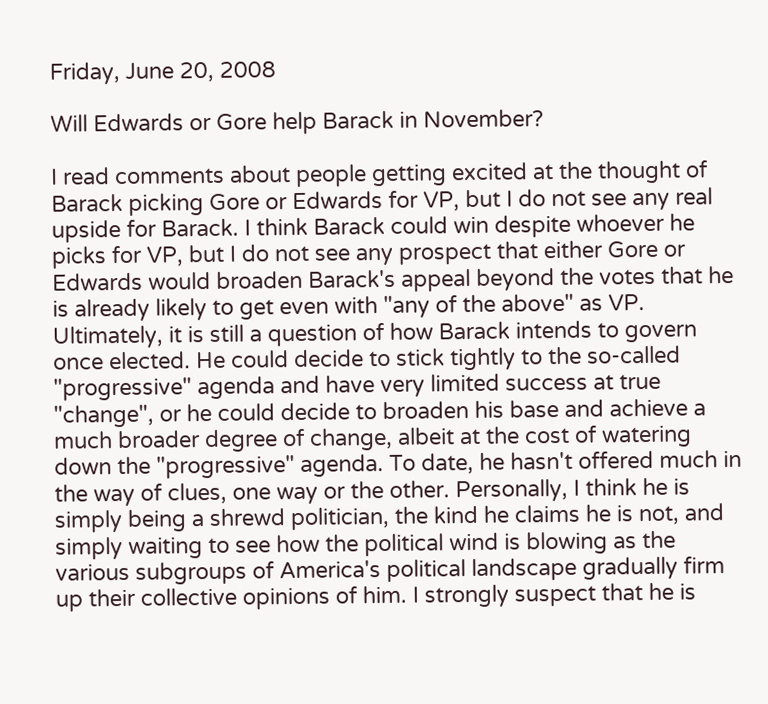Friday, June 20, 2008

Will Edwards or Gore help Barack in November?

I read comments about people getting excited at the thought of Barack picking Gore or Edwards for VP, but I do not see any real upside for Barack. I think Barack could win despite whoever he picks for VP, but I do not see any prospect that either Gore or Edwards would broaden Barack's appeal beyond the votes that he is already likely to get even with "any of the above" as VP. Ultimately, it is still a question of how Barack intends to govern once elected. He could decide to stick tightly to the so-called "progressive" agenda and have very limited success at true "change", or he could decide to broaden his base and achieve a much broader degree of change, albeit at the cost of watering down the "progressive" agenda. To date, he hasn't offered much in the way of clues, one way or the other. Personally, I think he is simply being a shrewd politician, the kind he claims he is not, and simply waiting to see how the political wind is blowing as the various subgroups of America's political landscape gradually firm up their collective opinions of him. I strongly suspect that he is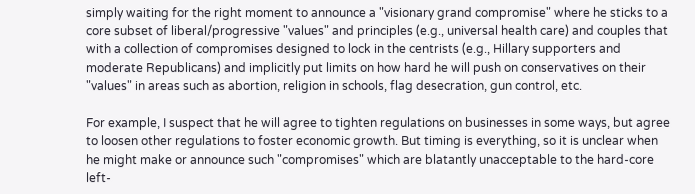simply waiting for the right moment to announce a "visionary grand compromise" where he sticks to a core subset of liberal/progressive "values" and principles (e.g., universal health care) and couples that with a collection of compromises designed to lock in the centrists (e.g., Hillary supporters and moderate Republicans) and implicitly put limits on how hard he will push on conservatives on their "values" in areas such as abortion, religion in schools, flag desecration, gun control, etc.

For example, I suspect that he will agree to tighten regulations on businesses in some ways, but agree to loosen other regulations to foster economic growth. But timing is everything, so it is unclear when he might make or announce such "compromises" which are blatantly unacceptable to the hard-core left-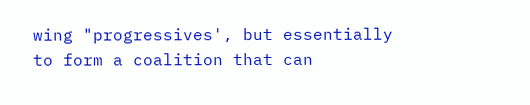wing "progressives', but essentially to form a coalition that can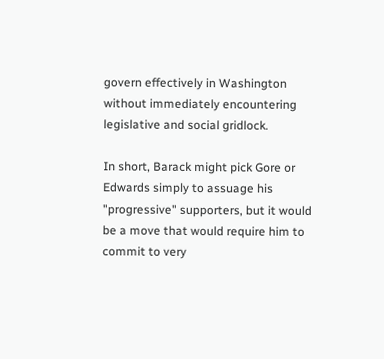govern effectively in Washington without immediately encountering legislative and social gridlock.

In short, Barack might pick Gore or Edwards simply to assuage his "progressive" supporters, but it would be a move that would require him to commit to very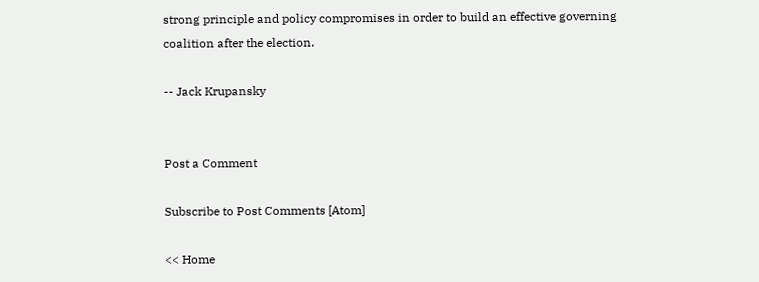strong principle and policy compromises in order to build an effective governing coalition after the election.

-- Jack Krupansky


Post a Comment

Subscribe to Post Comments [Atom]

<< Home